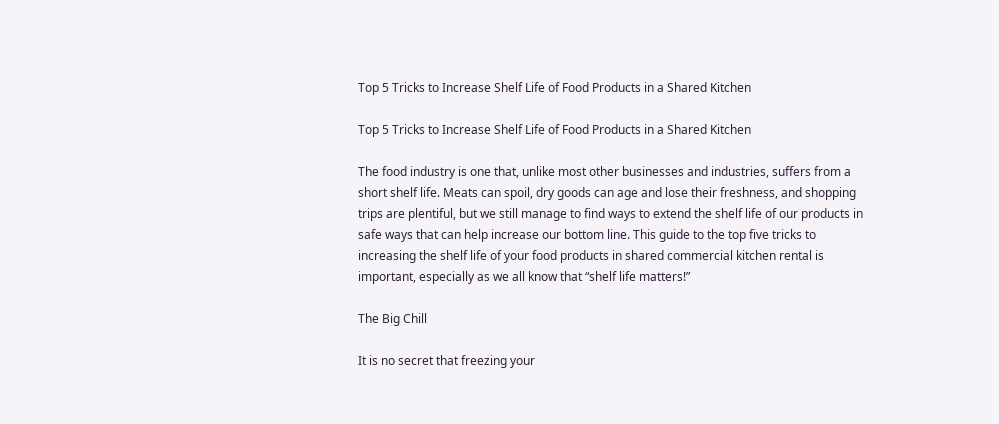Top 5 Tricks to Increase Shelf Life of Food Products in a Shared Kitchen

Top 5 Tricks to Increase Shelf Life of Food Products in a Shared Kitchen

The food industry is one that, unlike most other businesses and industries, suffers from a short shelf life. Meats can spoil, dry goods can age and lose their freshness, and shopping trips are plentiful, but we still manage to find ways to extend the shelf life of our products in safe ways that can help increase our bottom line. This guide to the top five tricks to increasing the shelf life of your food products in shared commercial kitchen rental is important, especially as we all know that “shelf life matters!”

The Big Chill

It is no secret that freezing your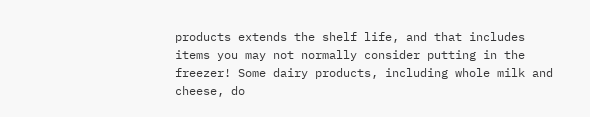products extends the shelf life, and that includes items you may not normally consider putting in the freezer! Some dairy products, including whole milk and cheese, do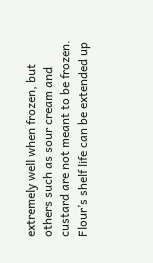extremely well when frozen, but others such as sour cream and custard are not meant to be frozen. Flour’s shelf life can be extended up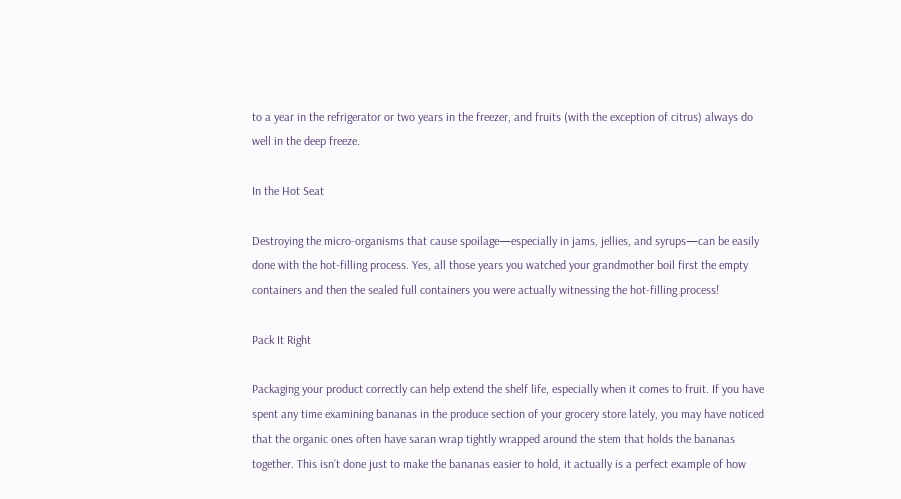to a year in the refrigerator or two years in the freezer, and fruits (with the exception of citrus) always do well in the deep freeze.

In the Hot Seat

Destroying the micro-organisms that cause spoilage—especially in jams, jellies, and syrups—can be easily done with the hot-filling process. Yes, all those years you watched your grandmother boil first the empty containers and then the sealed full containers you were actually witnessing the hot-filling process!

Pack It Right

Packaging your product correctly can help extend the shelf life, especially when it comes to fruit. If you have spent any time examining bananas in the produce section of your grocery store lately, you may have noticed that the organic ones often have saran wrap tightly wrapped around the stem that holds the bananas together. This isn’t done just to make the bananas easier to hold, it actually is a perfect example of how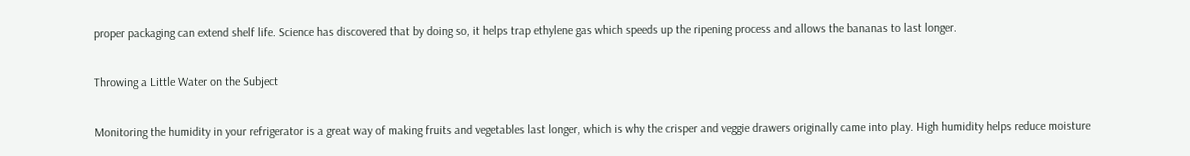proper packaging can extend shelf life. Science has discovered that by doing so, it helps trap ethylene gas which speeds up the ripening process and allows the bananas to last longer.

Throwing a Little Water on the Subject

Monitoring the humidity in your refrigerator is a great way of making fruits and vegetables last longer, which is why the crisper and veggie drawers originally came into play. High humidity helps reduce moisture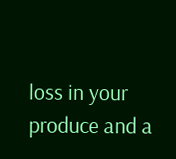loss in your produce and a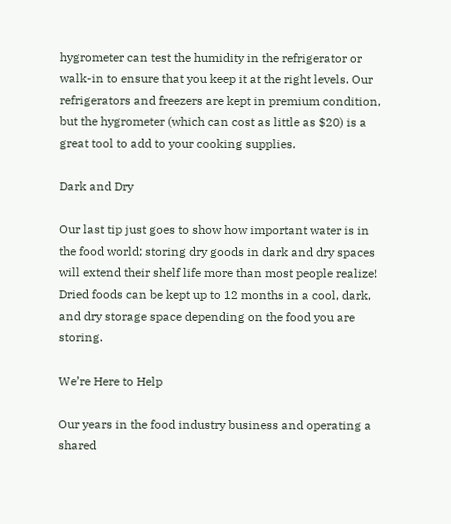hygrometer can test the humidity in the refrigerator or walk-in to ensure that you keep it at the right levels. Our refrigerators and freezers are kept in premium condition, but the hygrometer (which can cost as little as $20) is a great tool to add to your cooking supplies.

Dark and Dry

Our last tip just goes to show how important water is in the food world; storing dry goods in dark and dry spaces will extend their shelf life more than most people realize! Dried foods can be kept up to 12 months in a cool, dark, and dry storage space depending on the food you are storing.

We’re Here to Help

Our years in the food industry business and operating a shared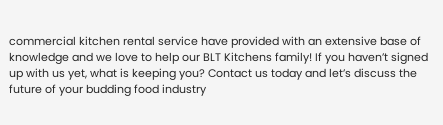commercial kitchen rental service have provided with an extensive base of knowledge and we love to help our BLT Kitchens family! If you haven’t signed up with us yet, what is keeping you? Contact us today and let’s discuss the future of your budding food industry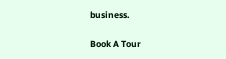business.

Book A Tour